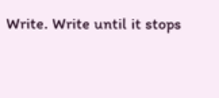Write. Write until it stops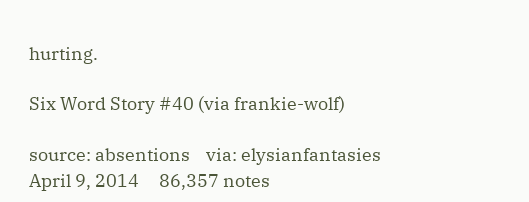hurting.

Six Word Story #40 (via frankie-wolf)

source: absentions    via: elysianfantasies
April 9, 2014     86,357 notes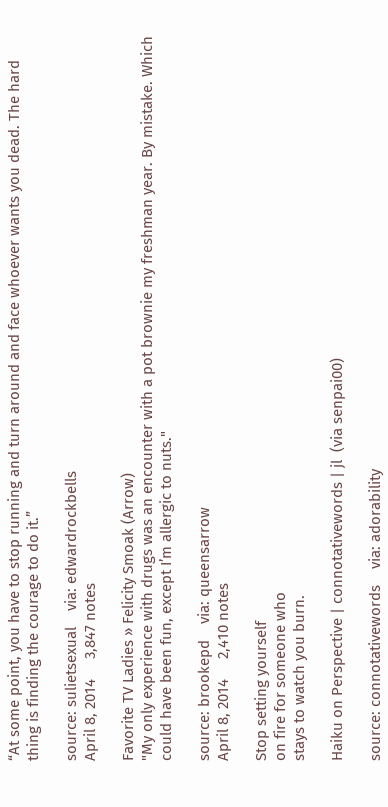“At some point, you have to stop running and turn around and face whoever wants you dead. The hard thing is finding the courage to do it.”

source: sulietsexual    via: edwardrockbells
April 8, 2014     3,847 notes

Favorite TV Ladies » Felicity Smoak (Arrow)
"My only experience with drugs was an encounter with a pot brownie my freshman year. By mistake. Which could have been fun, except I’m allergic to nuts."

source: brookepd    via: queensarrow
April 8, 2014     2,410 notes

Stop setting yourself
on fire for someone who
stays to watch you burn.

Haiku on Perspective | connotativewords | jl  (via senpai00)

source: connotativewords    via: adorability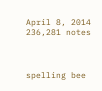April 8, 2014     236,281 notes



spelling bee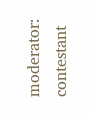moderator: contestant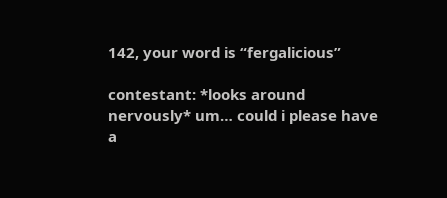142, your word is “fergalicious”

contestant: *looks around nervously* um… could i please have a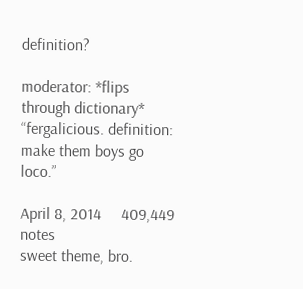definition?

moderator: *flips through dictionary* “fergalicious. definition: make them boys go loco.”

April 8, 2014     409,449 notes
sweet theme, bro.